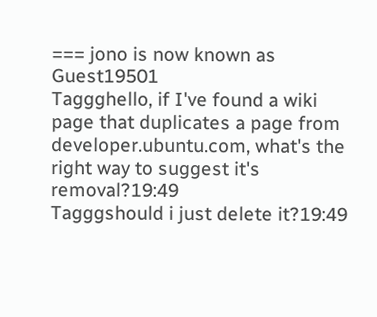=== jono is now known as Guest19501
Taggghello, if I've found a wiki page that duplicates a page from developer.ubuntu.com, what's the right way to suggest it's removal?19:49
Tagggshould i just delete it?19:49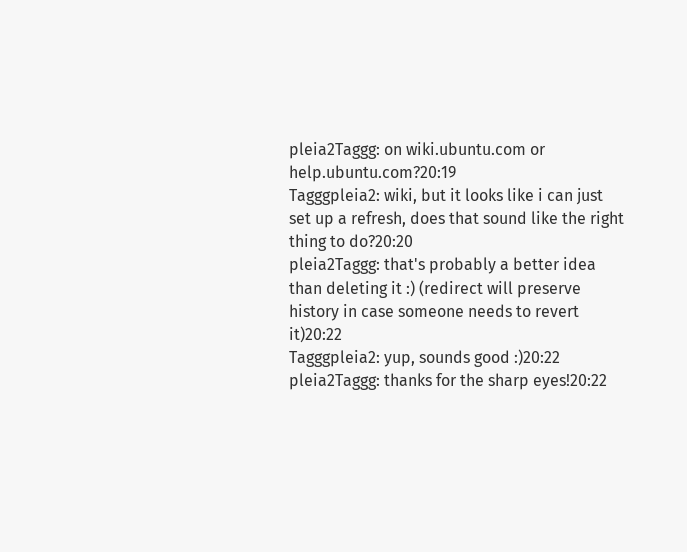pleia2Taggg: on wiki.ubuntu.com or help.ubuntu.com?20:19
Tagggpleia2: wiki, but it looks like i can just set up a refresh, does that sound like the right thing to do?20:20
pleia2Taggg: that's probably a better idea than deleting it :) (redirect will preserve history in case someone needs to revert it)20:22
Tagggpleia2: yup, sounds good :)20:22
pleia2Taggg: thanks for the sharp eyes!20:22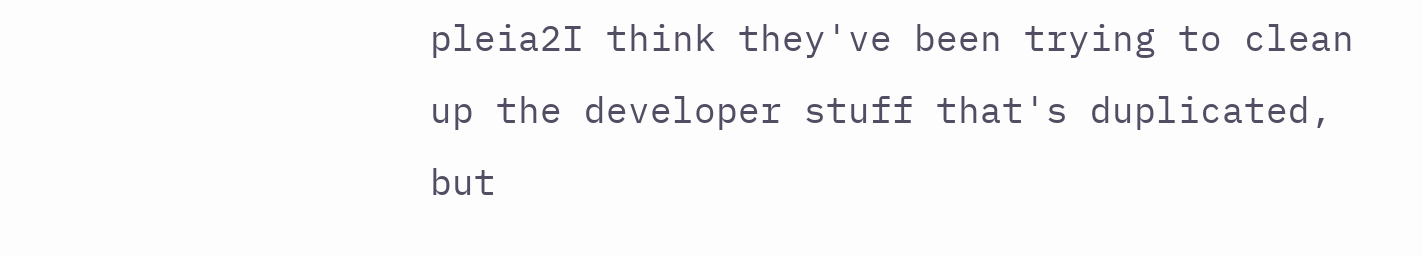pleia2I think they've been trying to clean up the developer stuff that's duplicated, but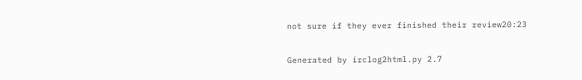not sure if they ever finished their review20:23

Generated by irclog2html.py 2.7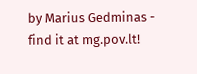by Marius Gedminas - find it at mg.pov.lt!